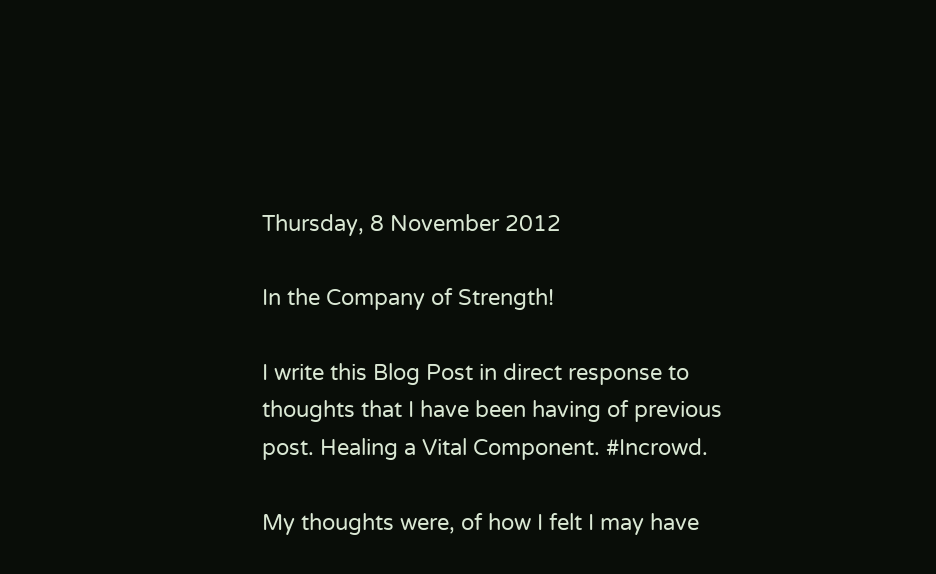Thursday, 8 November 2012

In the Company of Strength!

I write this Blog Post in direct response to thoughts that I have been having of previous post. Healing a Vital Component. #Incrowd.

My thoughts were, of how I felt I may have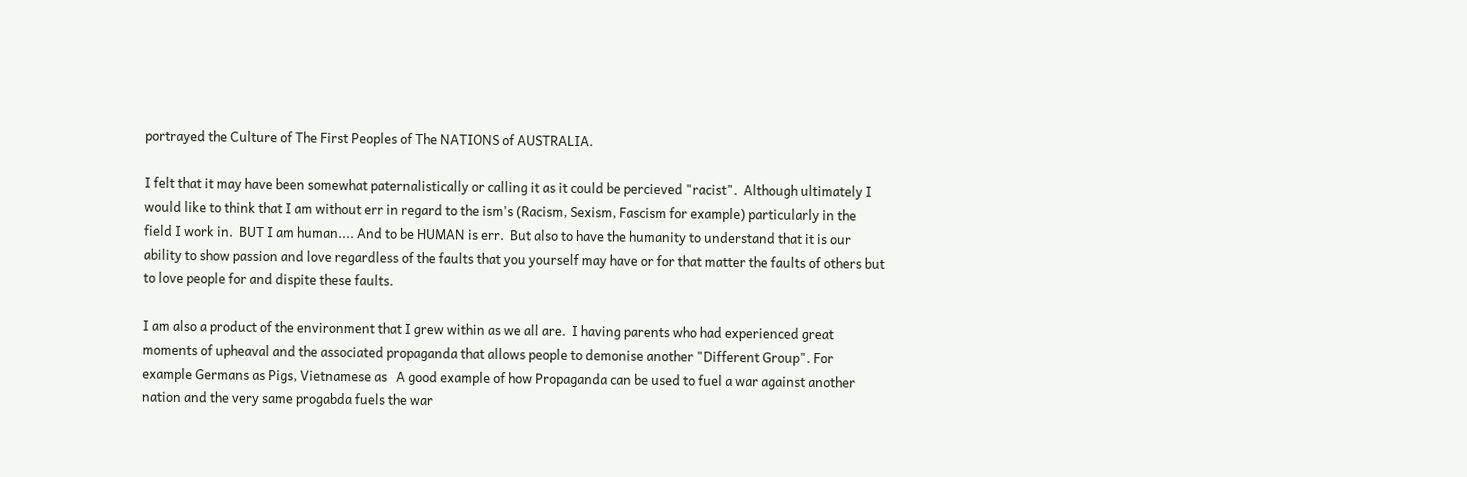portrayed the Culture of The First Peoples of The NATIONS of AUSTRALIA.

I felt that it may have been somewhat paternalistically or calling it as it could be percieved "racist".  Although ultimately I would like to think that I am without err in regard to the ism's (Racism, Sexism, Fascism for example) particularly in the field I work in.  BUT I am human.... And to be HUMAN is err.  But also to have the humanity to understand that it is our ability to show passion and love regardless of the faults that you yourself may have or for that matter the faults of others but to love people for and dispite these faults.

I am also a product of the environment that I grew within as we all are.  I having parents who had experienced great moments of upheaval and the associated propaganda that allows people to demonise another "Different Group". For example Germans as Pigs, Vietnamese as   A good example of how Propaganda can be used to fuel a war against another nation and the very same progabda fuels the war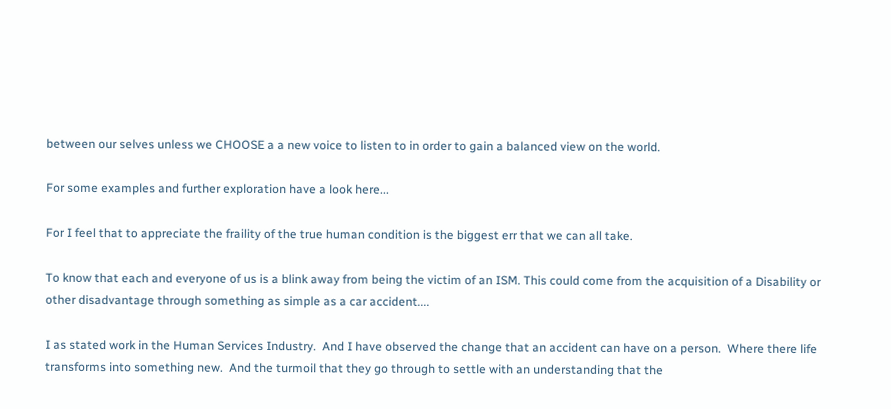between our selves unless we CHOOSE a a new voice to listen to in order to gain a balanced view on the world.

For some examples and further exploration have a look here...

For I feel that to appreciate the fraility of the true human condition is the biggest err that we can all take.

To know that each and everyone of us is a blink away from being the victim of an ISM. This could come from the acquisition of a Disability or other disadvantage through something as simple as a car accident....

I as stated work in the Human Services Industry.  And I have observed the change that an accident can have on a person.  Where there life transforms into something new.  And the turmoil that they go through to settle with an understanding that the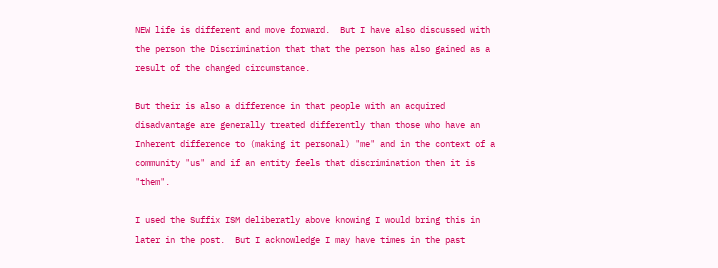NEW life is different and move forward.  But I have also discussed with the person the Discrimination that that the person has also gained as a result of the changed circumstance.

But their is also a difference in that people with an acquired disadvantage are generally treated differently than those who have an Inherent difference to (making it personal) "me" and in the context of a community "us" and if an entity feels that discrimination then it is "them".

I used the Suffix ISM deliberatly above knowing I would bring this in later in the post.  But I acknowledge I may have times in the past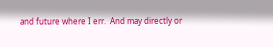and future where I err.  And may directly or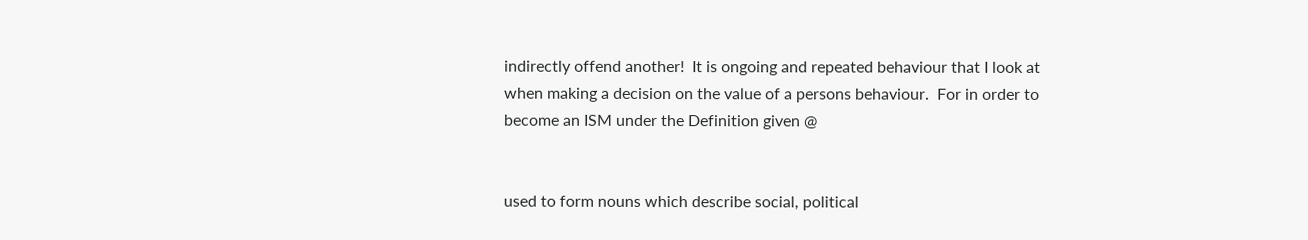indirectly offend another!  It is ongoing and repeated behaviour that I look at when making a decision on the value of a persons behaviour.  For in order to become an ISM under the Definition given @


used to form nouns which describe social, political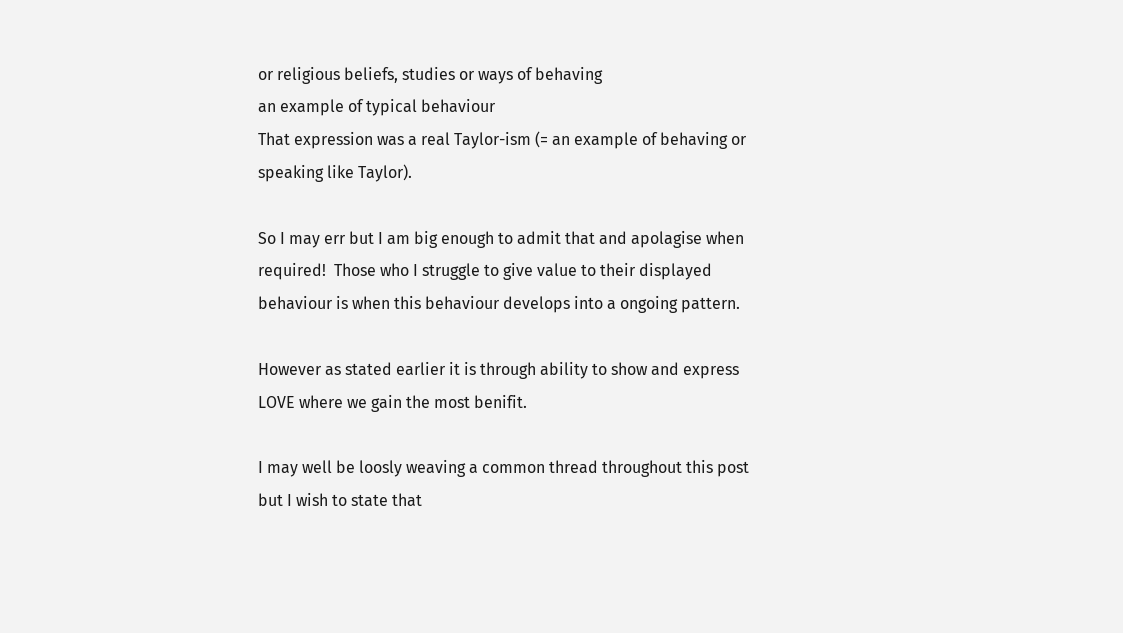or religious beliefs, studies or ways of behaving
an example of typical behaviour
That expression was a real Taylor-ism (= an example of behaving or speaking like Taylor).

So I may err but I am big enough to admit that and apolagise when required!  Those who I struggle to give value to their displayed behaviour is when this behaviour develops into a ongoing pattern.

However as stated earlier it is through ability to show and express LOVE where we gain the most benifit.

I may well be loosly weaving a common thread throughout this post but I wish to state that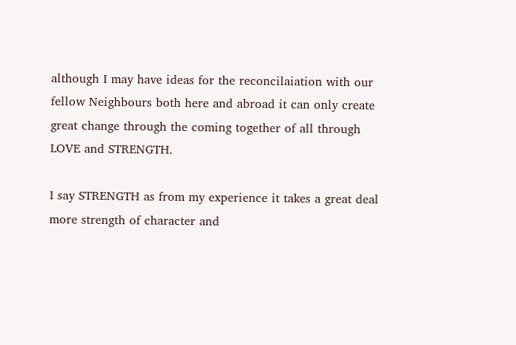although I may have ideas for the reconcilaiation with our fellow Neighbours both here and abroad it can only create great change through the coming together of all through LOVE and STRENGTH.

I say STRENGTH as from my experience it takes a great deal more strength of character and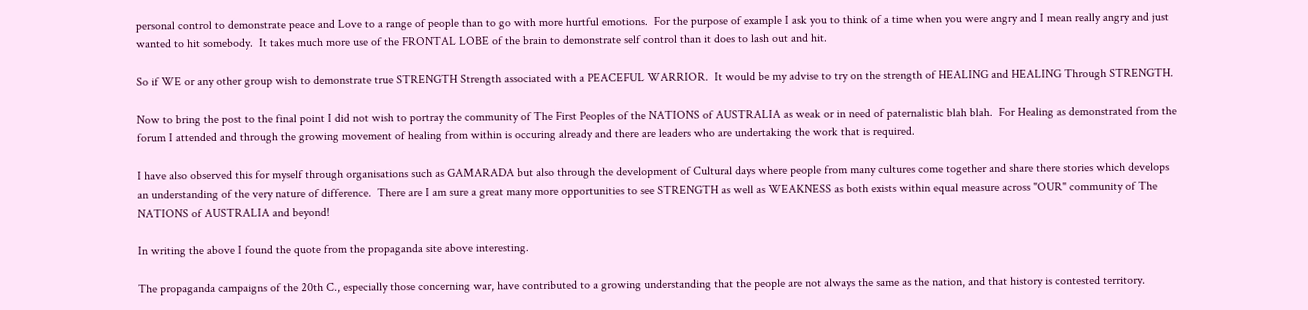personal control to demonstrate peace and Love to a range of people than to go with more hurtful emotions.  For the purpose of example I ask you to think of a time when you were angry and I mean really angry and just wanted to hit somebody.  It takes much more use of the FRONTAL LOBE of the brain to demonstrate self control than it does to lash out and hit.

So if WE or any other group wish to demonstrate true STRENGTH Strength associated with a PEACEFUL WARRIOR.  It would be my advise to try on the strength of HEALING and HEALING Through STRENGTH.

Now to bring the post to the final point I did not wish to portray the community of The First Peoples of the NATIONS of AUSTRALIA as weak or in need of paternalistic blah blah.  For Healing as demonstrated from the forum I attended and through the growing movement of healing from within is occuring already and there are leaders who are undertaking the work that is required.

I have also observed this for myself through organisations such as GAMARADA but also through the development of Cultural days where people from many cultures come together and share there stories which develops an understanding of the very nature of difference.  There are I am sure a great many more opportunities to see STRENGTH as well as WEAKNESS as both exists within equal measure across "OUR" community of The NATIONS of AUSTRALIA and beyond!

In writing the above I found the quote from the propaganda site above interesting.

The propaganda campaigns of the 20th C., especially those concerning war, have contributed to a growing understanding that the people are not always the same as the nation, and that history is contested territory.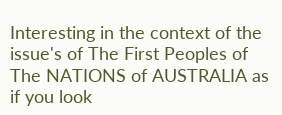Interesting in the context of the issue's of The First Peoples of The NATIONS of AUSTRALIA as if you look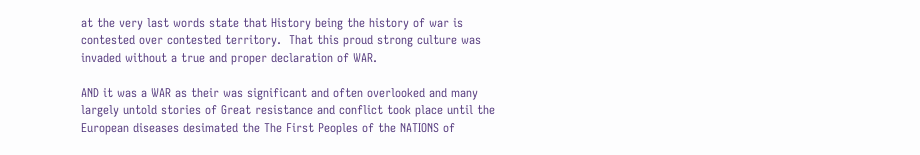at the very last words state that History being the history of war is contested over contested territory.  That this proud strong culture was invaded without a true and proper declaration of WAR.

AND it was a WAR as their was significant and often overlooked and many largely untold stories of Great resistance and conflict took place until the European diseases desimated the The First Peoples of the NATIONS of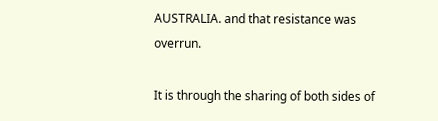AUSTRALIA. and that resistance was overrun.

It is through the sharing of both sides of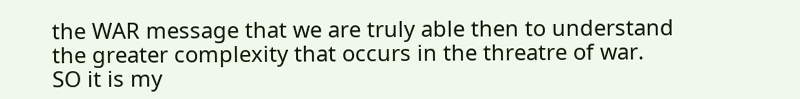the WAR message that we are truly able then to understand the greater complexity that occurs in the threatre of war.
SO it is my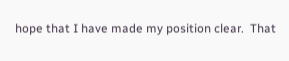hope that I have made my position clear.  That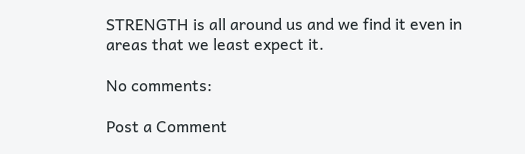STRENGTH is all around us and we find it even in areas that we least expect it.

No comments:

Post a Comment